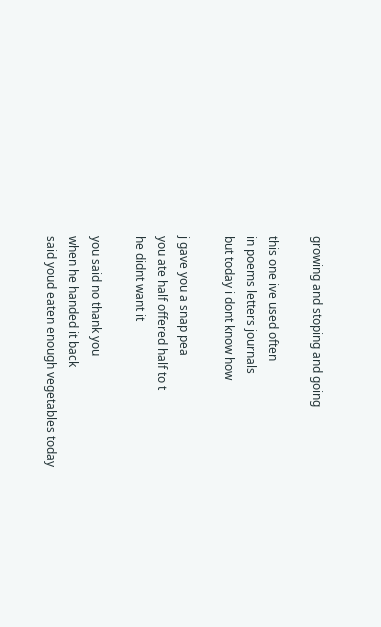growing and stoping and going

this one ive used often
in poems letters journals
but today i dont know how

j gave you a snap pea
you ate half offered half to t
he didnt want it

you said no thank you
when he handed it back
said youd eaten enough vegetables today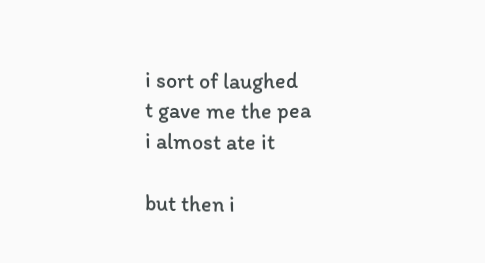i sort of laughed
t gave me the pea
i almost ate it

but then i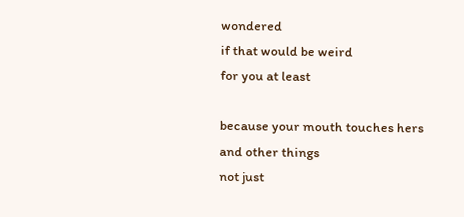wondered
if that would be weird
for you at least

because your mouth touches hers
and other things
not just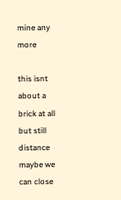mine any more

this isnt about a brick at all
but still distance
maybe we can close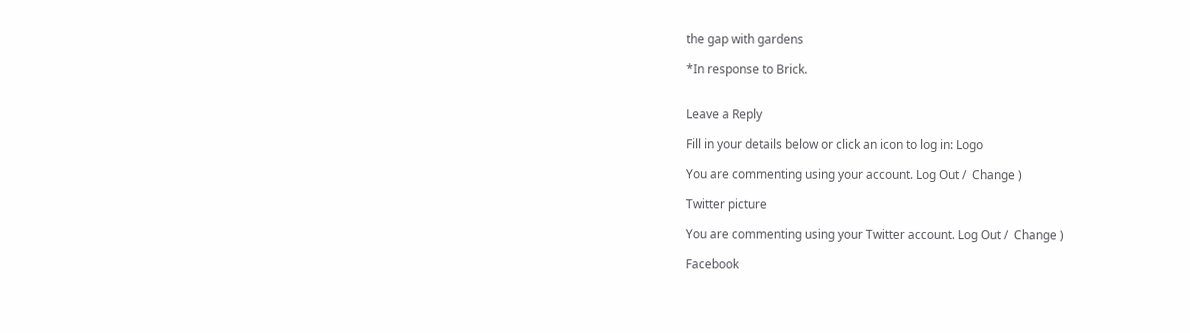the gap with gardens

*In response to Brick.


Leave a Reply

Fill in your details below or click an icon to log in: Logo

You are commenting using your account. Log Out /  Change )

Twitter picture

You are commenting using your Twitter account. Log Out /  Change )

Facebook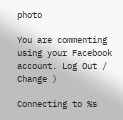photo

You are commenting using your Facebook account. Log Out /  Change )

Connecting to %s